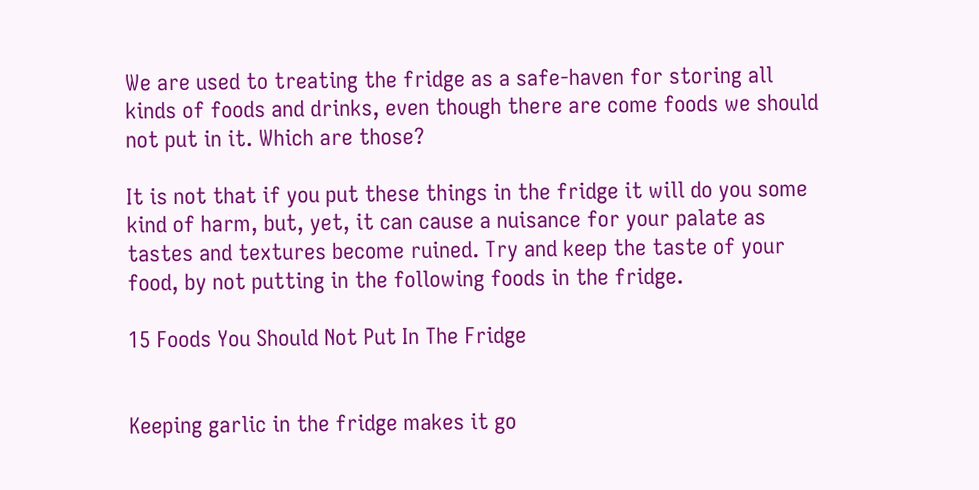We are used to treating the fridge as a safe-haven for storing all kinds of foods and drinks, even though there are come foods we should not put in it. Which are those?

It is not that if you put these things in the fridge it will do you some kind of harm, but, yet, it can cause a nuisance for your palate as tastes and textures become ruined. Try and keep the taste of your food, by not putting in the following foods in the fridge.

15 Foods You Should Not Put In The Fridge


Keeping garlic in the fridge makes it go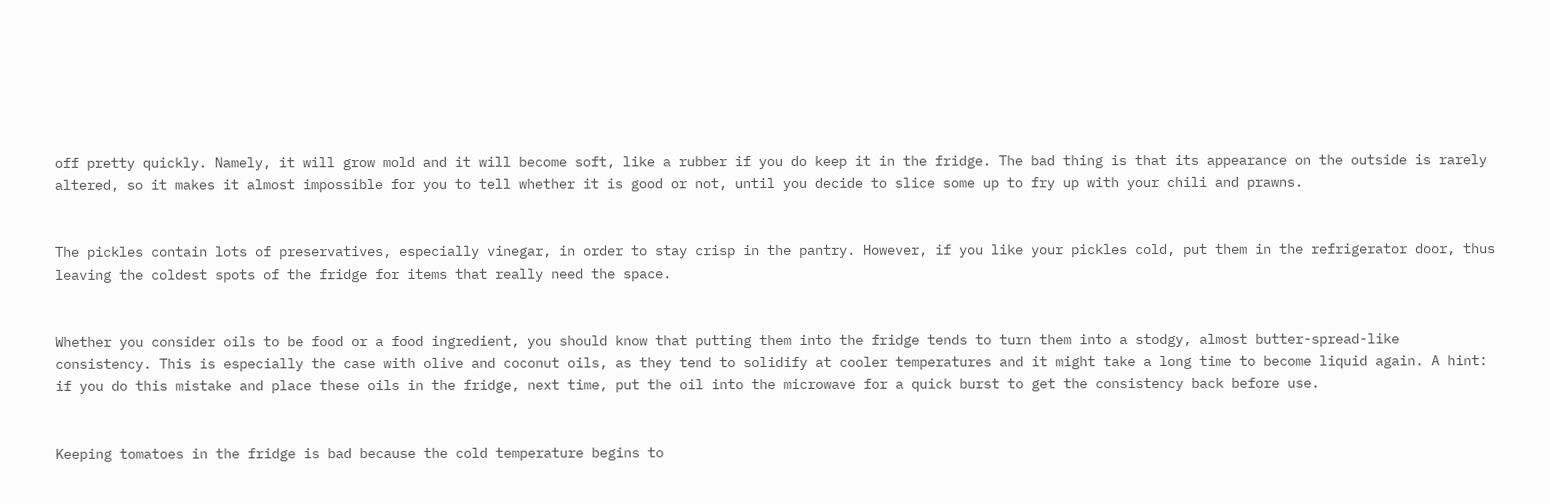off pretty quickly. Namely, it will grow mold and it will become soft, like a rubber if you do keep it in the fridge. The bad thing is that its appearance on the outside is rarely altered, so it makes it almost impossible for you to tell whether it is good or not, until you decide to slice some up to fry up with your chili and prawns.


The pickles contain lots of preservatives, especially vinegar, in order to stay crisp in the pantry. However, if you like your pickles cold, put them in the refrigerator door, thus leaving the coldest spots of the fridge for items that really need the space.


Whether you consider oils to be food or a food ingredient, you should know that putting them into the fridge tends to turn them into a stodgy, almost butter-spread-like consistency. This is especially the case with olive and coconut oils, as they tend to solidify at cooler temperatures and it might take a long time to become liquid again. A hint: if you do this mistake and place these oils in the fridge, next time, put the oil into the microwave for a quick burst to get the consistency back before use.


Keeping tomatoes in the fridge is bad because the cold temperature begins to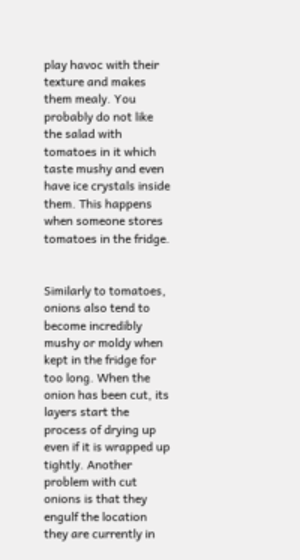play havoc with their texture and makes them mealy. You probably do not like the salad with tomatoes in it which taste mushy and even have ice crystals inside them. This happens when someone stores tomatoes in the fridge.


Similarly to tomatoes, onions also tend to become incredibly mushy or moldy when kept in the fridge for too long. When the onion has been cut, its layers start the process of drying up even if it is wrapped up tightly. Another problem with cut onions is that they engulf the location they are currently in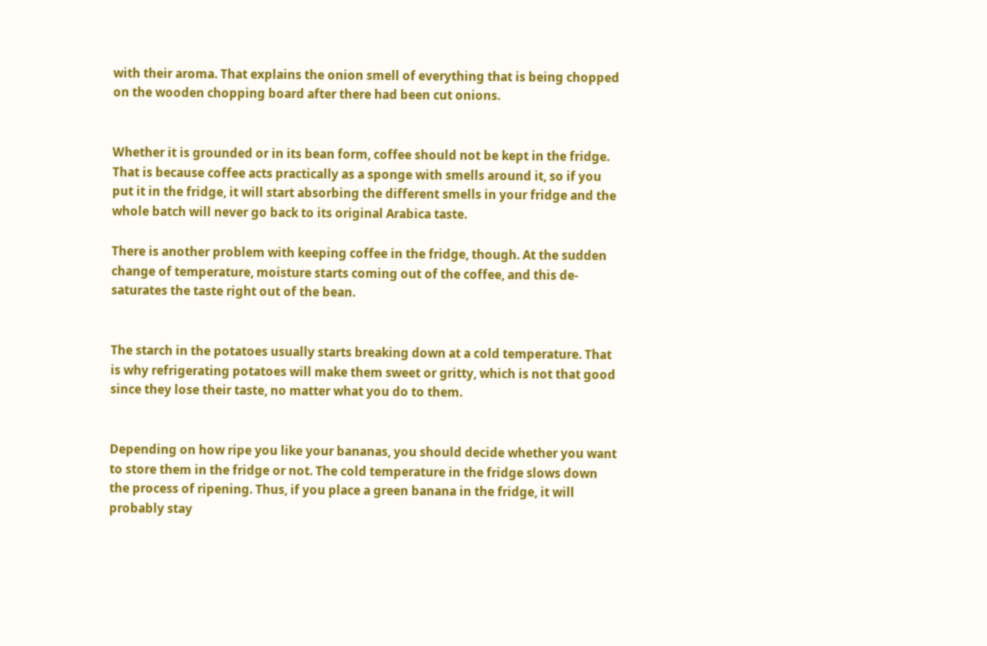with their aroma. That explains the onion smell of everything that is being chopped on the wooden chopping board after there had been cut onions.


Whether it is grounded or in its bean form, coffee should not be kept in the fridge. That is because coffee acts practically as a sponge with smells around it, so if you put it in the fridge, it will start absorbing the different smells in your fridge and the whole batch will never go back to its original Arabica taste.

There is another problem with keeping coffee in the fridge, though. At the sudden change of temperature, moisture starts coming out of the coffee, and this de-saturates the taste right out of the bean.


The starch in the potatoes usually starts breaking down at a cold temperature. That is why refrigerating potatoes will make them sweet or gritty, which is not that good since they lose their taste, no matter what you do to them.


Depending on how ripe you like your bananas, you should decide whether you want to store them in the fridge or not. The cold temperature in the fridge slows down the process of ripening. Thus, if you place a green banana in the fridge, it will probably stay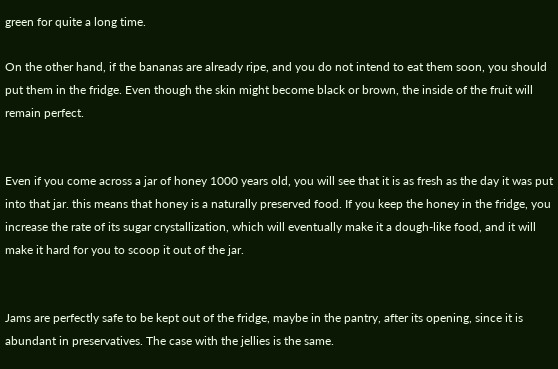green for quite a long time.

On the other hand, if the bananas are already ripe, and you do not intend to eat them soon, you should put them in the fridge. Even though the skin might become black or brown, the inside of the fruit will remain perfect.


Even if you come across a jar of honey 1000 years old, you will see that it is as fresh as the day it was put into that jar. this means that honey is a naturally preserved food. If you keep the honey in the fridge, you increase the rate of its sugar crystallization, which will eventually make it a dough-like food, and it will make it hard for you to scoop it out of the jar.


Jams are perfectly safe to be kept out of the fridge, maybe in the pantry, after its opening, since it is abundant in preservatives. The case with the jellies is the same.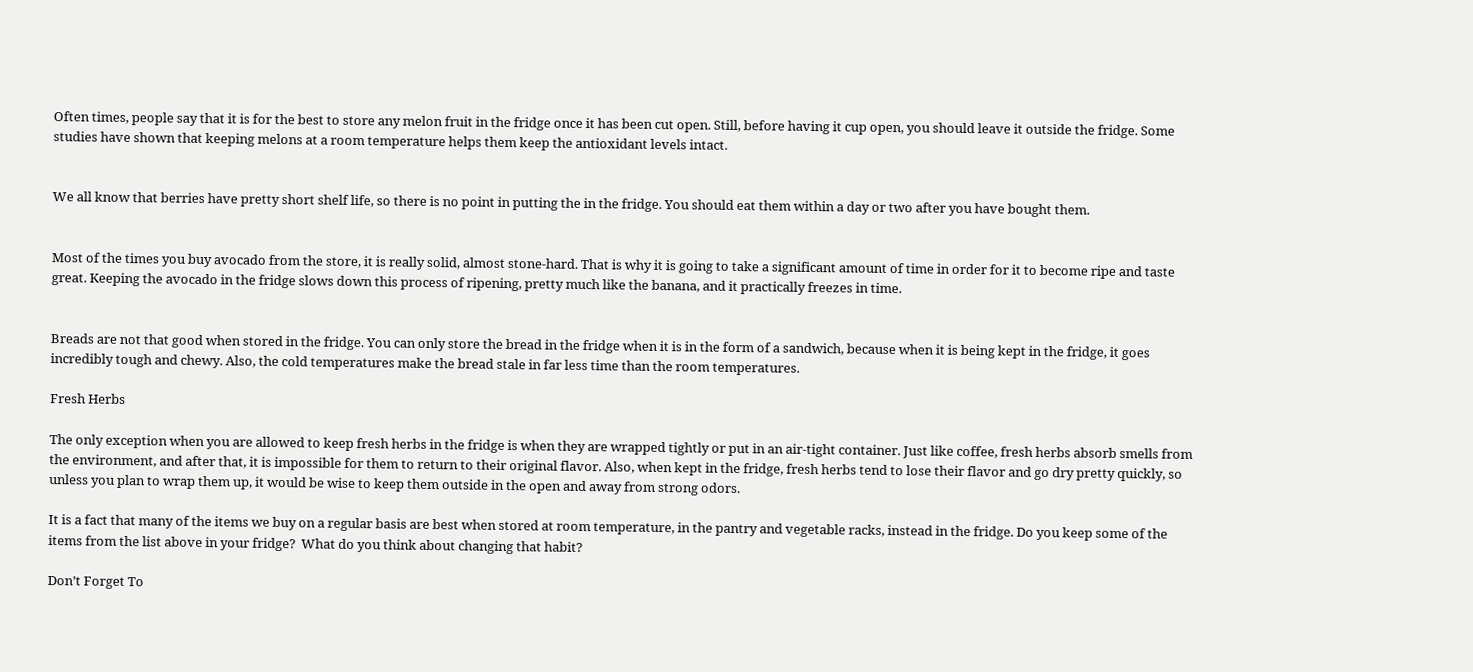Often times, people say that it is for the best to store any melon fruit in the fridge once it has been cut open. Still, before having it cup open, you should leave it outside the fridge. Some studies have shown that keeping melons at a room temperature helps them keep the antioxidant levels intact.


We all know that berries have pretty short shelf life, so there is no point in putting the in the fridge. You should eat them within a day or two after you have bought them.


Most of the times you buy avocado from the store, it is really solid, almost stone-hard. That is why it is going to take a significant amount of time in order for it to become ripe and taste great. Keeping the avocado in the fridge slows down this process of ripening, pretty much like the banana, and it practically freezes in time.


Breads are not that good when stored in the fridge. You can only store the bread in the fridge when it is in the form of a sandwich, because when it is being kept in the fridge, it goes incredibly tough and chewy. Also, the cold temperatures make the bread stale in far less time than the room temperatures.

Fresh Herbs

The only exception when you are allowed to keep fresh herbs in the fridge is when they are wrapped tightly or put in an air-tight container. Just like coffee, fresh herbs absorb smells from the environment, and after that, it is impossible for them to return to their original flavor. Also, when kept in the fridge, fresh herbs tend to lose their flavor and go dry pretty quickly, so unless you plan to wrap them up, it would be wise to keep them outside in the open and away from strong odors.

It is a fact that many of the items we buy on a regular basis are best when stored at room temperature, in the pantry and vegetable racks, instead in the fridge. Do you keep some of the items from the list above in your fridge?  What do you think about changing that habit?

Don’t Forget To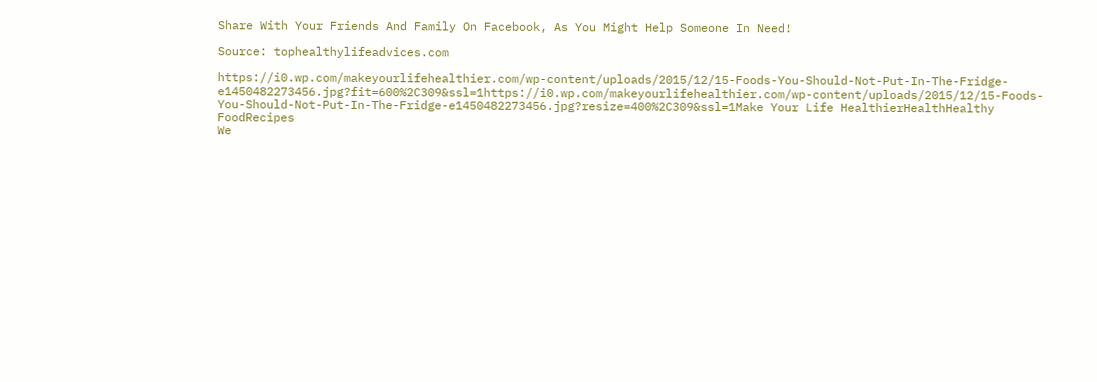Share With Your Friends And Family On Facebook, As You Might Help Someone In Need!

Source: tophealthylifeadvices.com

https://i0.wp.com/makeyourlifehealthier.com/wp-content/uploads/2015/12/15-Foods-You-Should-Not-Put-In-The-Fridge-e1450482273456.jpg?fit=600%2C309&ssl=1https://i0.wp.com/makeyourlifehealthier.com/wp-content/uploads/2015/12/15-Foods-You-Should-Not-Put-In-The-Fridge-e1450482273456.jpg?resize=400%2C309&ssl=1Make Your Life HealthierHealthHealthy FoodRecipes
We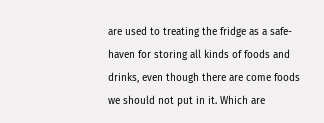are used to treating the fridge as a safe-haven for storing all kinds of foods and drinks, even though there are come foods we should not put in it. Which are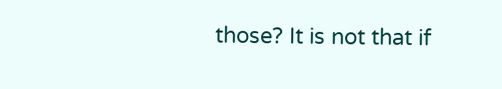those? It is not that if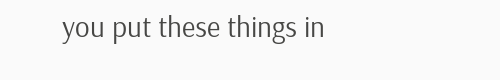you put these things in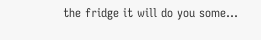the fridge it will do you some...